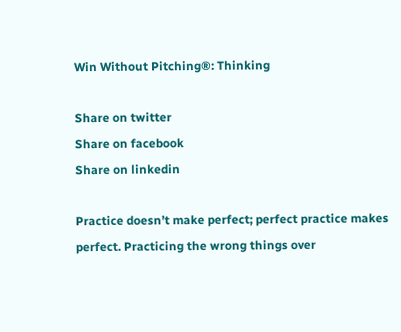Win Without Pitching®: Thinking

Share on twitter
Share on facebook
Share on linkedin

Practice doesn’t make perfect; perfect practice makes perfect. Practicing the wrong things over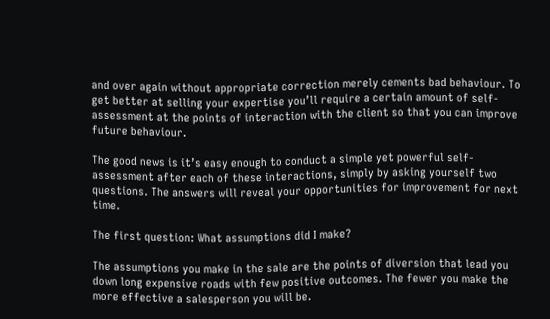and over again without appropriate correction merely cements bad behaviour. To get better at selling your expertise you’ll require a certain amount of self-assessment at the points of interaction with the client so that you can improve future behaviour.

The good news is it’s easy enough to conduct a simple yet powerful self-assessment after each of these interactions, simply by asking yourself two questions. The answers will reveal your opportunities for improvement for next time.

The first question: What assumptions did I make?

The assumptions you make in the sale are the points of diversion that lead you down long expensive roads with few positive outcomes. The fewer you make the more effective a salesperson you will be.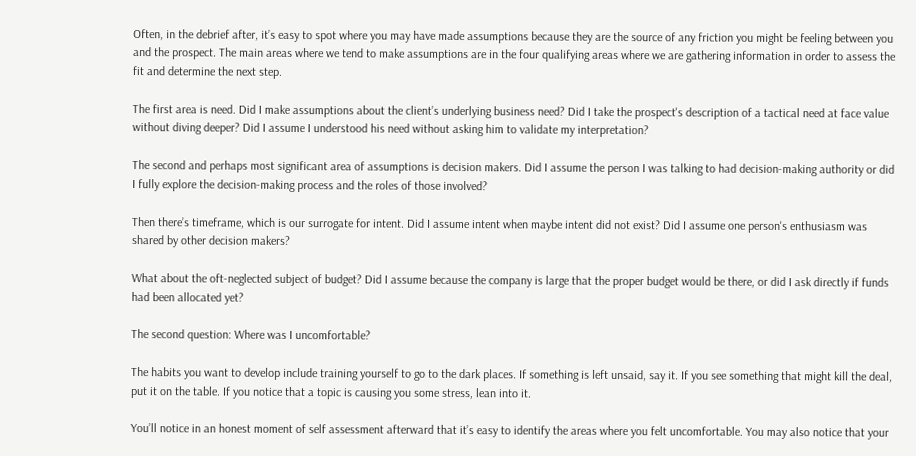Often, in the debrief after, it’s easy to spot where you may have made assumptions because they are the source of any friction you might be feeling between you and the prospect. The main areas where we tend to make assumptions are in the four qualifying areas where we are gathering information in order to assess the fit and determine the next step.

The first area is need. Did I make assumptions about the client’s underlying business need? Did I take the prospect's description of a tactical need at face value without diving deeper? Did I assume I understood his need without asking him to validate my interpretation?

The second and perhaps most significant area of assumptions is decision makers. Did I assume the person I was talking to had decision-making authority or did I fully explore the decision-making process and the roles of those involved?

Then there’s timeframe, which is our surrogate for intent. Did I assume intent when maybe intent did not exist? Did I assume one person's enthusiasm was shared by other decision makers?

What about the oft-neglected subject of budget? Did I assume because the company is large that the proper budget would be there, or did I ask directly if funds had been allocated yet?

The second question: Where was I uncomfortable?

The habits you want to develop include training yourself to go to the dark places. If something is left unsaid, say it. If you see something that might kill the deal, put it on the table. If you notice that a topic is causing you some stress, lean into it.

You’ll notice in an honest moment of self assessment afterward that it’s easy to identify the areas where you felt uncomfortable. You may also notice that your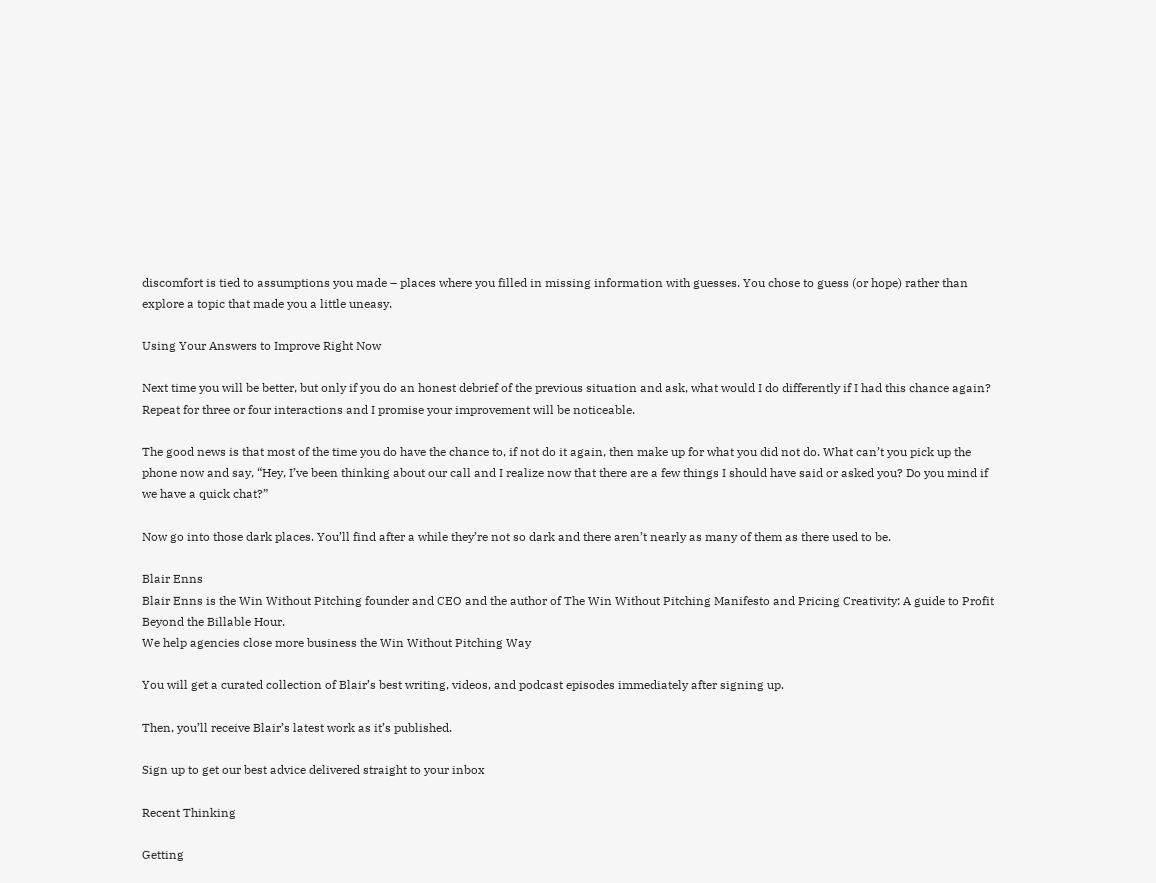discomfort is tied to assumptions you made – places where you filled in missing information with guesses. You chose to guess (or hope) rather than explore a topic that made you a little uneasy.

Using Your Answers to Improve Right Now

Next time you will be better, but only if you do an honest debrief of the previous situation and ask, what would I do differently if I had this chance again? Repeat for three or four interactions and I promise your improvement will be noticeable.

The good news is that most of the time you do have the chance to, if not do it again, then make up for what you did not do. What can’t you pick up the phone now and say, “Hey, I’ve been thinking about our call and I realize now that there are a few things I should have said or asked you? Do you mind if we have a quick chat?”

Now go into those dark places. You’ll find after a while they’re not so dark and there aren’t nearly as many of them as there used to be.

Blair Enns
Blair Enns is the Win Without Pitching founder and CEO and the author of The Win Without Pitching Manifesto and Pricing Creativity: A guide to Profit Beyond the Billable Hour.
We help agencies close more business the Win Without Pitching Way

You will get a curated collection of Blair’s best writing, videos, and podcast episodes immediately after signing up.

Then, you’ll receive Blair’s latest work as it’s published.

Sign up to get our best advice delivered straight to your inbox

Recent Thinking

Getting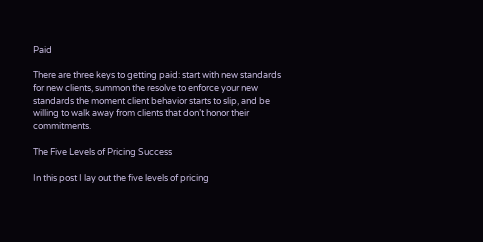Paid

There are three keys to getting paid: start with new standards for new clients, summon the resolve to enforce your new standards the moment client behavior starts to slip, and be willing to walk away from clients that don’t honor their commitments.

The Five Levels of Pricing Success

In this post I lay out the five levels of pricing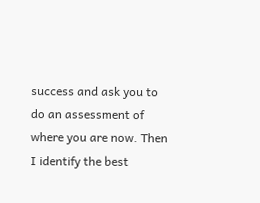success and ask you to do an assessment of where you are now. Then I identify the best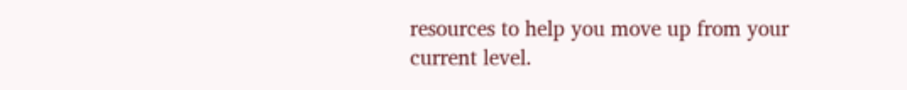resources to help you move up from your current level.